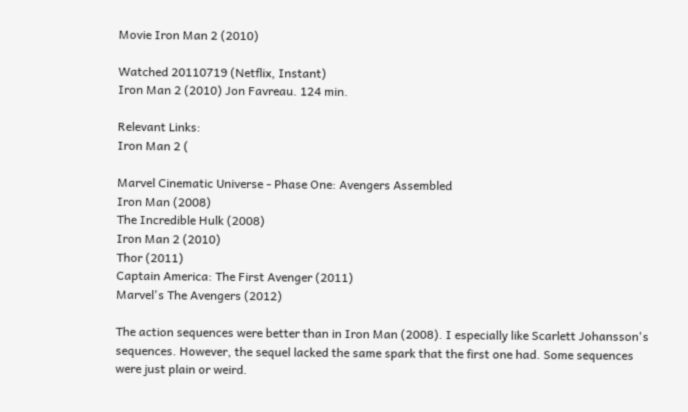Movie Iron Man 2 (2010)

Watched 20110719 (Netflix, Instant)
Iron Man 2 (2010) Jon Favreau. 124 min.

Relevant Links:
Iron Man 2 (

Marvel Cinematic Universe - Phase One: Avengers Assembled
Iron Man (2008)
The Incredible Hulk (2008)
Iron Man 2 (2010)
Thor (2011)
Captain America: The First Avenger (2011)
Marvel's The Avengers (2012)

The action sequences were better than in Iron Man (2008). I especially like Scarlett Johansson's sequences. However, the sequel lacked the same spark that the first one had. Some sequences were just plain or weird.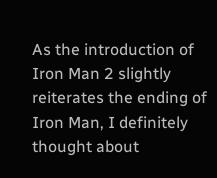As the introduction of Iron Man 2 slightly reiterates the ending of Iron Man, I definitely thought about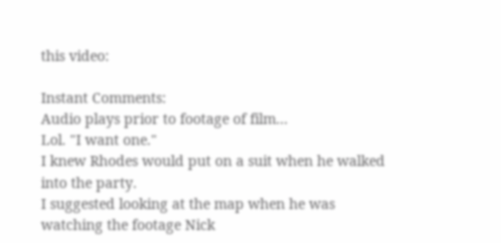this video:

Instant Comments:
Audio plays prior to footage of film...
Lol. "I want one."
I knew Rhodes would put on a suit when he walked into the party.
I suggested looking at the map when he was watching the footage Nick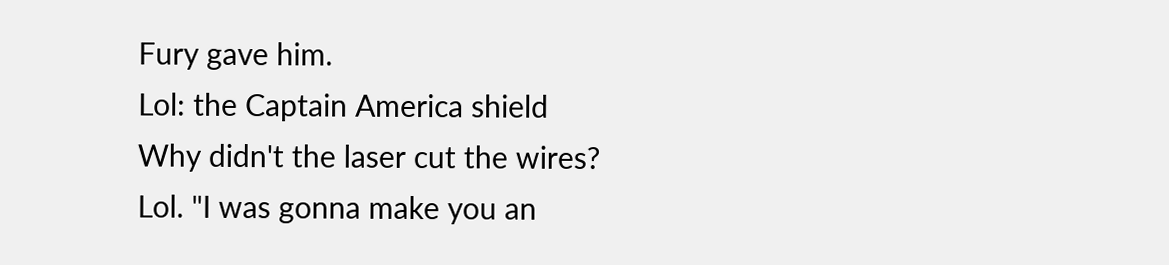Fury gave him.
Lol: the Captain America shield
Why didn't the laser cut the wires?
Lol. "I was gonna make you an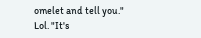omelet and tell you."
Lol. "It's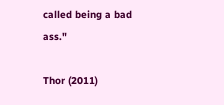called being a bad ass."

Thor (2011)